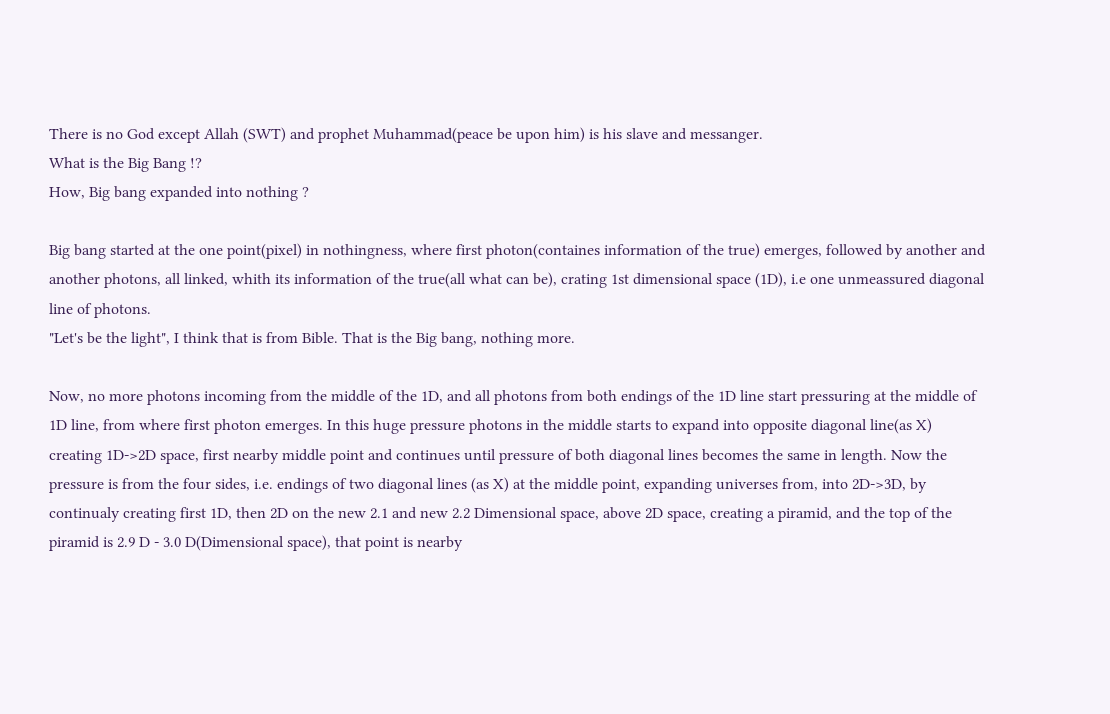There is no God except Allah (SWT) and prophet Muhammad(peace be upon him) is his slave and messanger.
What is the Big Bang !?
How, Big bang expanded into nothing ?

Big bang started at the one point(pixel) in nothingness, where first photon(containes information of the true) emerges, followed by another and another photons, all linked, whith its information of the true(all what can be), crating 1st dimensional space (1D), i.e one unmeassured diagonal line of photons.
"Let's be the light", I think that is from Bible. That is the Big bang, nothing more.

Now, no more photons incoming from the middle of the 1D, and all photons from both endings of the 1D line start pressuring at the middle of 1D line, from where first photon emerges. In this huge pressure photons in the middle starts to expand into opposite diagonal line(as X) creating 1D->2D space, first nearby middle point and continues until pressure of both diagonal lines becomes the same in length. Now the pressure is from the four sides, i.e. endings of two diagonal lines (as X) at the middle point, expanding universes from, into 2D->3D, by continualy creating first 1D, then 2D on the new 2.1 and new 2.2 Dimensional space, above 2D space, creating a piramid, and the top of the piramid is 2.9 D - 3.0 D(Dimensional space), that point is nearby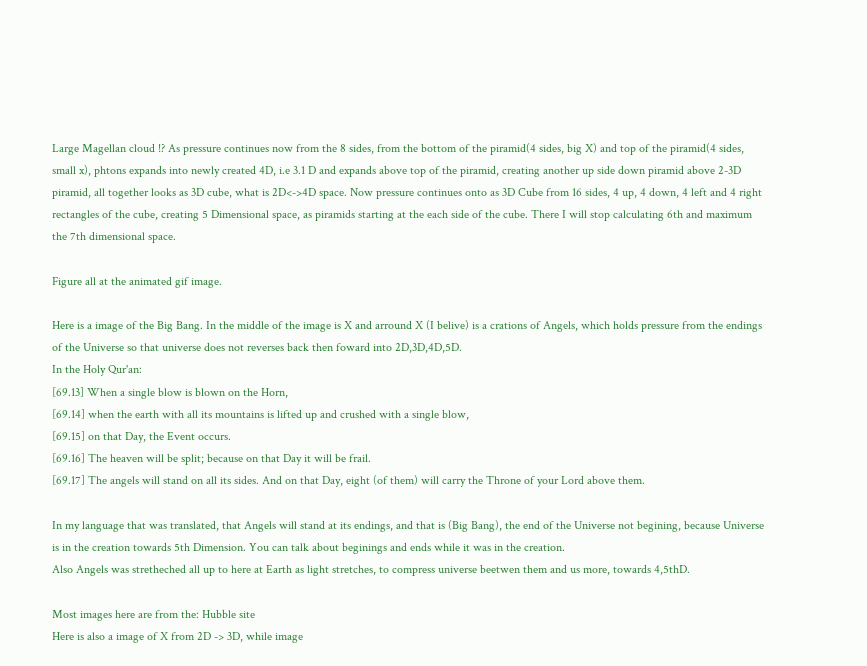Large Magellan cloud !? As pressure continues now from the 8 sides, from the bottom of the piramid(4 sides, big X) and top of the piramid(4 sides, small x), phtons expands into newly created 4D, i.e 3.1 D and expands above top of the piramid, creating another up side down piramid above 2-3D piramid, all together looks as 3D cube, what is 2D<->4D space. Now pressure continues onto as 3D Cube from 16 sides, 4 up, 4 down, 4 left and 4 right rectangles of the cube, creating 5 Dimensional space, as piramids starting at the each side of the cube. There I will stop calculating 6th and maximum the 7th dimensional space.

Figure all at the animated gif image.

Here is a image of the Big Bang. In the middle of the image is X and arround X (I belive) is a crations of Angels, which holds pressure from the endings of the Universe so that universe does not reverses back then foward into 2D,3D,4D,5D.
In the Holy Qur'an:
[69.13] When a single blow is blown on the Horn,
[69.14] when the earth with all its mountains is lifted up and crushed with a single blow,
[69.15] on that Day, the Event occurs.
[69.16] The heaven will be split; because on that Day it will be frail.
[69.17] The angels will stand on all its sides. And on that Day, eight (of them) will carry the Throne of your Lord above them.

In my language that was translated, that Angels will stand at its endings, and that is (Big Bang), the end of the Universe not begining, because Universe is in the creation towards 5th Dimension. You can talk about beginings and ends while it was in the creation.
Also Angels was stretheched all up to here at Earth as light stretches, to compress universe beetwen them and us more, towards 4,5thD.

Most images here are from the: Hubble site
Here is also a image of X from 2D -> 3D, while image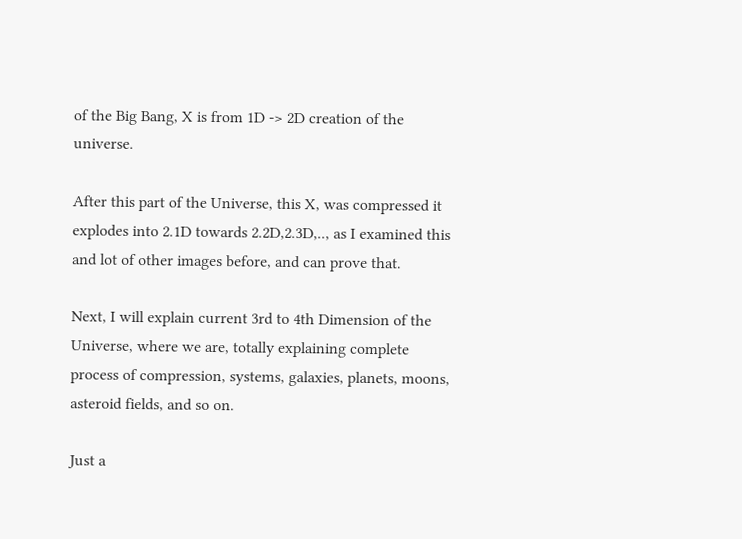of the Big Bang, X is from 1D -> 2D creation of the universe.

After this part of the Universe, this X, was compressed it explodes into 2.1D towards 2.2D,2.3D,.., as I examined this and lot of other images before, and can prove that.

Next, I will explain current 3rd to 4th Dimension of the Universe, where we are, totally explaining complete process of compression, systems, galaxies, planets, moons, asteroid fields, and so on.

Just a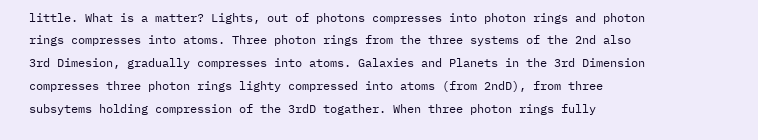little. What is a matter? Lights, out of photons compresses into photon rings and photon rings compresses into atoms. Three photon rings from the three systems of the 2nd also 3rd Dimesion, gradually compresses into atoms. Galaxies and Planets in the 3rd Dimension compresses three photon rings lighty compressed into atoms (from 2ndD), from three subsytems holding compression of the 3rdD togather. When three photon rings fully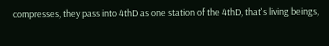compresses, they pass into 4thD as one station of the 4thD, that's living beings,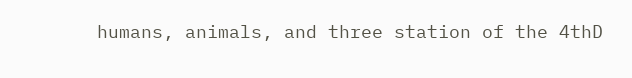humans, animals, and three station of the 4thD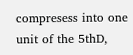compresess into one unit of the 5thD,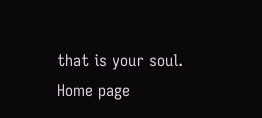that is your soul.  Home page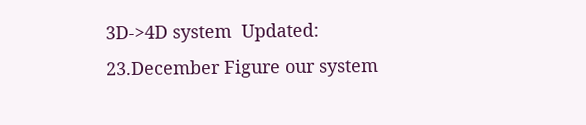3D->4D system  Updated: 23.December Figure our system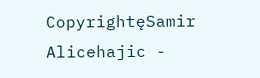CopyrightęSamir Alicehajic -